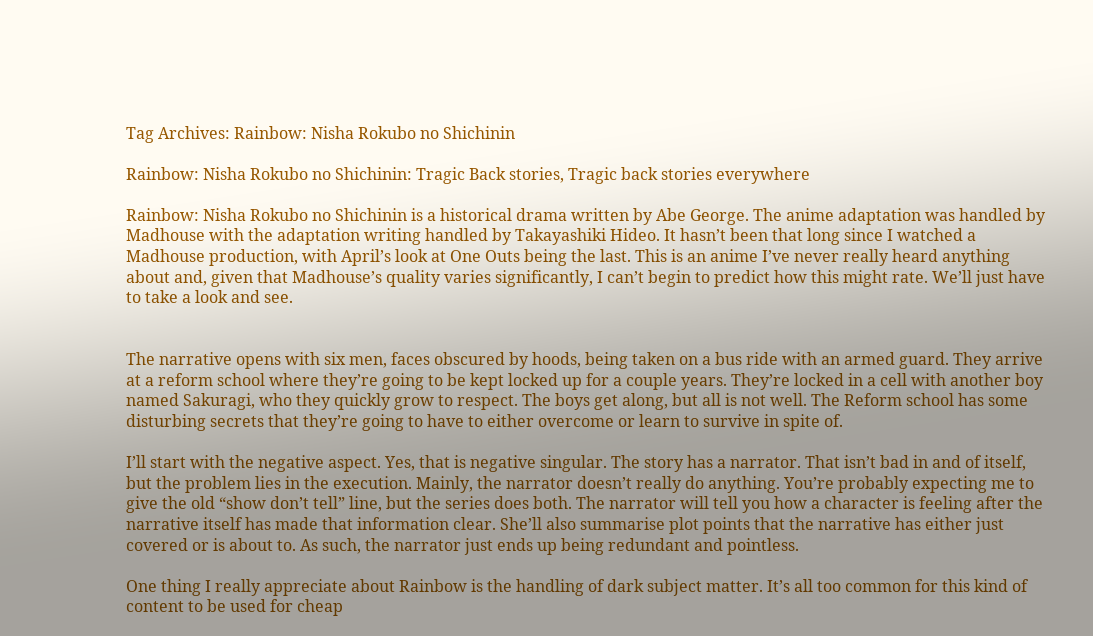Tag Archives: Rainbow: Nisha Rokubo no Shichinin

Rainbow: Nisha Rokubo no Shichinin: Tragic Back stories, Tragic back stories everywhere

Rainbow: Nisha Rokubo no Shichinin is a historical drama written by Abe George. The anime adaptation was handled by Madhouse with the adaptation writing handled by Takayashiki Hideo. It hasn’t been that long since I watched a Madhouse production, with April’s look at One Outs being the last. This is an anime I’ve never really heard anything about and, given that Madhouse’s quality varies significantly, I can’t begin to predict how this might rate. We’ll just have to take a look and see.


The narrative opens with six men, faces obscured by hoods, being taken on a bus ride with an armed guard. They arrive at a reform school where they’re going to be kept locked up for a couple years. They’re locked in a cell with another boy named Sakuragi, who they quickly grow to respect. The boys get along, but all is not well. The Reform school has some disturbing secrets that they’re going to have to either overcome or learn to survive in spite of.

I’ll start with the negative aspect. Yes, that is negative singular. The story has a narrator. That isn’t bad in and of itself, but the problem lies in the execution. Mainly, the narrator doesn’t really do anything. You’re probably expecting me to give the old “show don’t tell” line, but the series does both. The narrator will tell you how a character is feeling after the narrative itself has made that information clear. She’ll also summarise plot points that the narrative has either just covered or is about to. As such, the narrator just ends up being redundant and pointless.

One thing I really appreciate about Rainbow is the handling of dark subject matter. It’s all too common for this kind of content to be used for cheap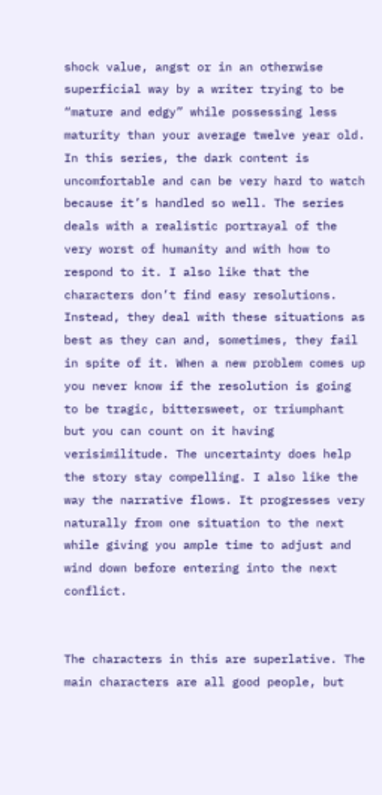shock value, angst or in an otherwise superficial way by a writer trying to be “mature and edgy” while possessing less maturity than your average twelve year old. In this series, the dark content is uncomfortable and can be very hard to watch because it’s handled so well. The series deals with a realistic portrayal of the very worst of humanity and with how to respond to it. I also like that the characters don’t find easy resolutions. Instead, they deal with these situations as best as they can and, sometimes, they fail in spite of it. When a new problem comes up you never know if the resolution is going to be tragic, bittersweet, or triumphant but you can count on it having verisimilitude. The uncertainty does help the story stay compelling. I also like the way the narrative flows. It progresses very naturally from one situation to the next while giving you ample time to adjust and wind down before entering into the next conflict.


The characters in this are superlative. The main characters are all good people, but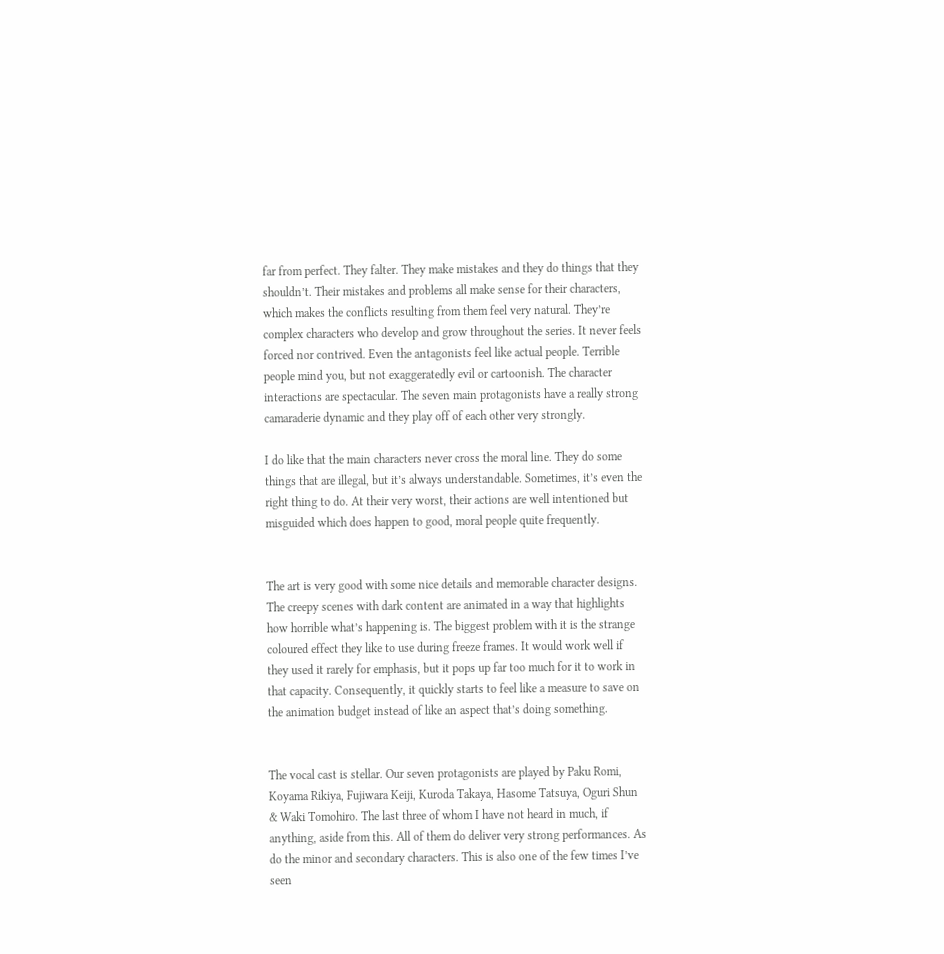far from perfect. They falter. They make mistakes and they do things that they shouldn’t. Their mistakes and problems all make sense for their characters, which makes the conflicts resulting from them feel very natural. They’re complex characters who develop and grow throughout the series. It never feels forced nor contrived. Even the antagonists feel like actual people. Terrible people mind you, but not exaggeratedly evil or cartoonish. The character interactions are spectacular. The seven main protagonists have a really strong camaraderie dynamic and they play off of each other very strongly.

I do like that the main characters never cross the moral line. They do some things that are illegal, but it’s always understandable. Sometimes, it’s even the right thing to do. At their very worst, their actions are well intentioned but misguided which does happen to good, moral people quite frequently.


The art is very good with some nice details and memorable character designs. The creepy scenes with dark content are animated in a way that highlights how horrible what’s happening is. The biggest problem with it is the strange coloured effect they like to use during freeze frames. It would work well if they used it rarely for emphasis, but it pops up far too much for it to work in that capacity. Consequently, it quickly starts to feel like a measure to save on the animation budget instead of like an aspect that’s doing something.


The vocal cast is stellar. Our seven protagonists are played by Paku Romi, Koyama Rikiya, Fujiwara Keiji, Kuroda Takaya, Hasome Tatsuya, Oguri Shun & Waki Tomohiro. The last three of whom I have not heard in much, if anything, aside from this. All of them do deliver very strong performances. As do the minor and secondary characters. This is also one of the few times I’ve seen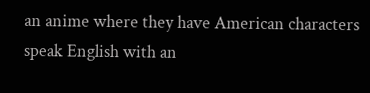an anime where they have American characters speak English with an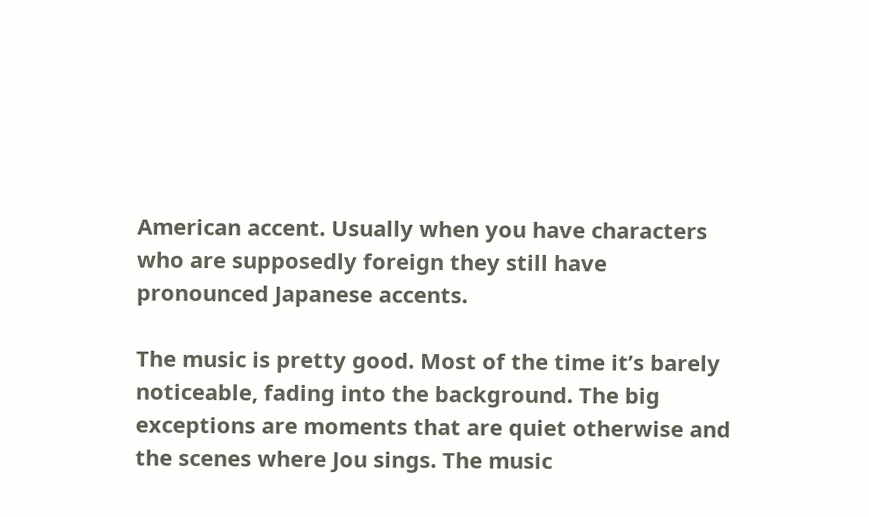American accent. Usually when you have characters who are supposedly foreign they still have pronounced Japanese accents.

The music is pretty good. Most of the time it’s barely noticeable, fading into the background. The big exceptions are moments that are quiet otherwise and the scenes where Jou sings. The music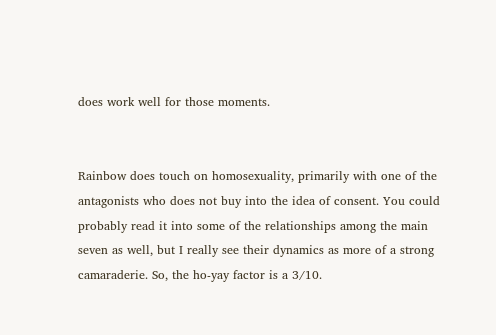does work well for those moments.


Rainbow does touch on homosexuality, primarily with one of the antagonists who does not buy into the idea of consent. You could probably read it into some of the relationships among the main seven as well, but I really see their dynamics as more of a strong camaraderie. So, the ho-yay factor is a 3/10.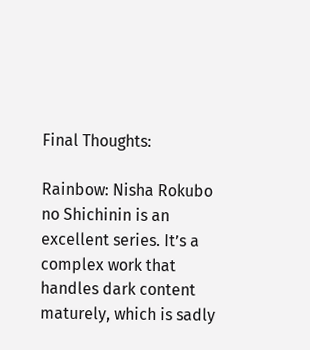Final Thoughts:

Rainbow: Nisha Rokubo no Shichinin is an excellent series. It’s a complex work that handles dark content maturely, which is sadly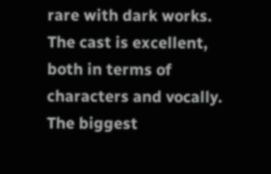rare with dark works. The cast is excellent, both in terms of characters and vocally. The biggest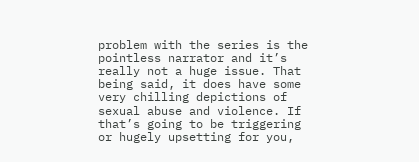problem with the series is the pointless narrator and it’s really not a huge issue. That being said, it does have some very chilling depictions of sexual abuse and violence. If that’s going to be triggering or hugely upsetting for you,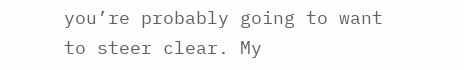you’re probably going to want to steer clear. My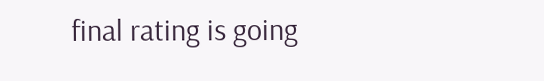final rating is going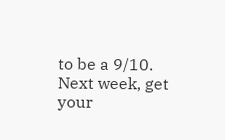to be a 9/10. Next week, get your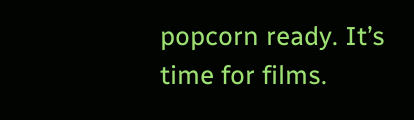popcorn ready. It’s time for films.